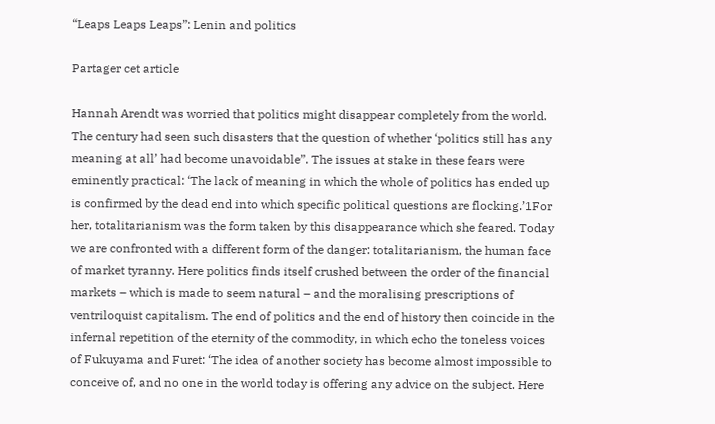“Leaps Leaps Leaps”: Lenin and politics

Partager cet article

Hannah Arendt was worried that politics might disappear completely from the world. The century had seen such disasters that the question of whether ‘politics still has any meaning at all’ had become unavoidable”. The issues at stake in these fears were eminently practical: ‘The lack of meaning in which the whole of politics has ended up is confirmed by the dead end into which specific political questions are flocking.’1For her, totalitarianism was the form taken by this disappearance which she feared. Today we are confronted with a different form of the danger: totalitarianism, the human face of market tyranny. Here politics finds itself crushed between the order of the financial markets – which is made to seem natural – and the moralising prescriptions of ventriloquist capitalism. The end of politics and the end of history then coincide in the infernal repetition of the eternity of the commodity, in which echo the toneless voices of Fukuyama and Furet: ‘The idea of another society has become almost impossible to conceive of, and no one in the world today is offering any advice on the subject. Here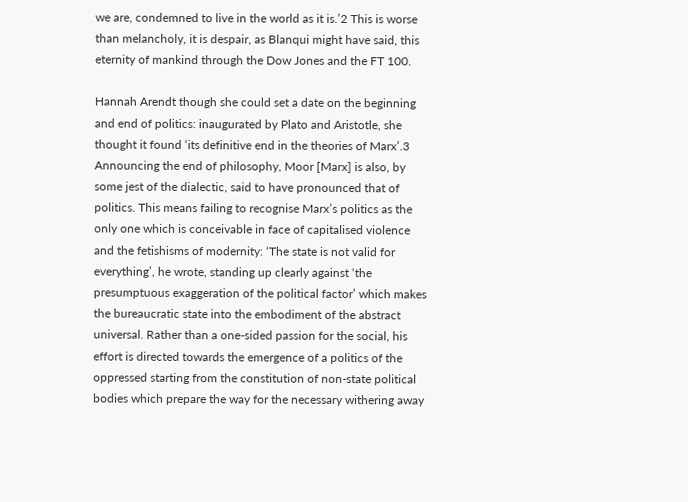we are, condemned to live in the world as it is.’2 This is worse than melancholy, it is despair, as Blanqui might have said, this eternity of mankind through the Dow Jones and the FT 100.

Hannah Arendt though she could set a date on the beginning and end of politics: inaugurated by Plato and Aristotle, she thought it found ‘its definitive end in the theories of Marx’.3 Announcing the end of philosophy, Moor [Marx] is also, by some jest of the dialectic, said to have pronounced that of politics. This means failing to recognise Marx’s politics as the only one which is conceivable in face of capitalised violence and the fetishisms of modernity: ‘The state is not valid for everything’, he wrote, standing up clearly against ‘the presumptuous exaggeration of the political factor’ which makes the bureaucratic state into the embodiment of the abstract universal. Rather than a one-sided passion for the social, his effort is directed towards the emergence of a politics of the oppressed starting from the constitution of non-state political bodies which prepare the way for the necessary withering away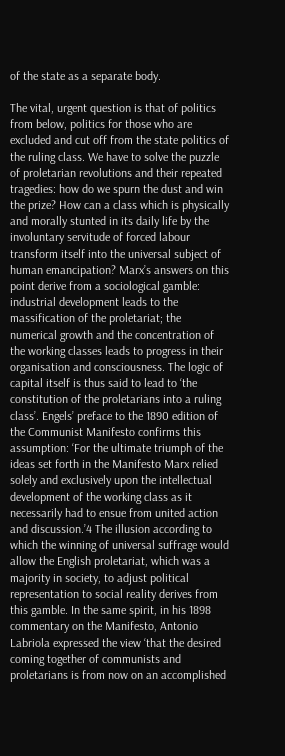of the state as a separate body.

The vital, urgent question is that of politics from below, politics for those who are excluded and cut off from the state politics of the ruling class. We have to solve the puzzle of proletarian revolutions and their repeated tragedies: how do we spurn the dust and win the prize? How can a class which is physically and morally stunted in its daily life by the involuntary servitude of forced labour transform itself into the universal subject of human emancipation? Marx’s answers on this point derive from a sociological gamble: industrial development leads to the massification of the proletariat; the numerical growth and the concentration of the working classes leads to progress in their organisation and consciousness. The logic of capital itself is thus said to lead to ‘the constitution of the proletarians into a ruling class’. Engels’ preface to the 1890 edition of the Communist Manifesto confirms this assumption: ‘For the ultimate triumph of the ideas set forth in the Manifesto Marx relied solely and exclusively upon the intellectual development of the working class as it necessarily had to ensue from united action and discussion.’4 The illusion according to which the winning of universal suffrage would allow the English proletariat, which was a majority in society, to adjust political representation to social reality derives from this gamble. In the same spirit, in his 1898 commentary on the Manifesto, Antonio Labriola expressed the view ‘that the desired coming together of communists and proletarians is from now on an accomplished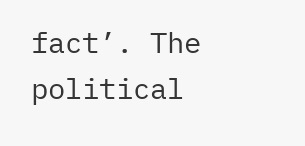fact’. The political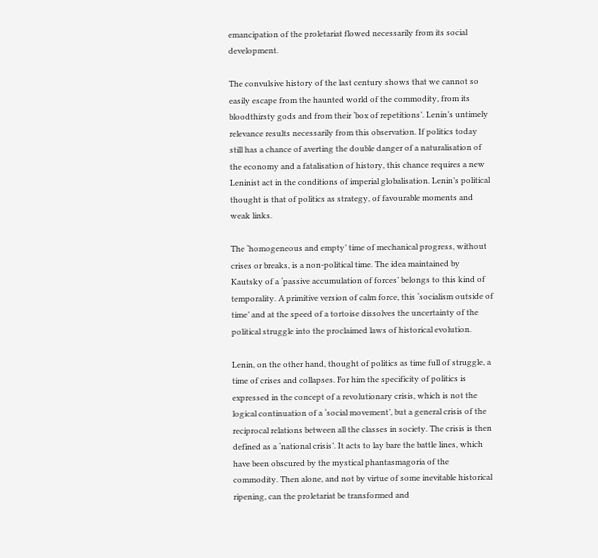emancipation of the proletariat flowed necessarily from its social development.

The convulsive history of the last century shows that we cannot so easily escape from the haunted world of the commodity, from its bloodthirsty gods and from their ‘box of repetitions’. Lenin’s untimely relevance results necessarily from this observation. If politics today still has a chance of averting the double danger of a naturalisation of the economy and a fatalisation of history, this chance requires a new Leninist act in the conditions of imperial globalisation. Lenin’s political thought is that of politics as strategy, of favourable moments and weak links.

The ‘homogeneous and empty’ time of mechanical progress, without crises or breaks, is a non-political time. The idea maintained by Kautsky of a ‘passive accumulation of forces’ belongs to this kind of temporality. A primitive version of calm force, this ‘socialism outside of time’ and at the speed of a tortoise dissolves the uncertainty of the political struggle into the proclaimed laws of historical evolution.

Lenin, on the other hand, thought of politics as time full of struggle, a time of crises and collapses. For him the specificity of politics is expressed in the concept of a revolutionary crisis, which is not the logical continuation of a ‘social movement’, but a general crisis of the reciprocal relations between all the classes in society. The crisis is then defined as a ‘national crisis’. It acts to lay bare the battle lines, which have been obscured by the mystical phantasmagoria of the commodity. Then alone, and not by virtue of some inevitable historical ripening, can the proletariat be transformed and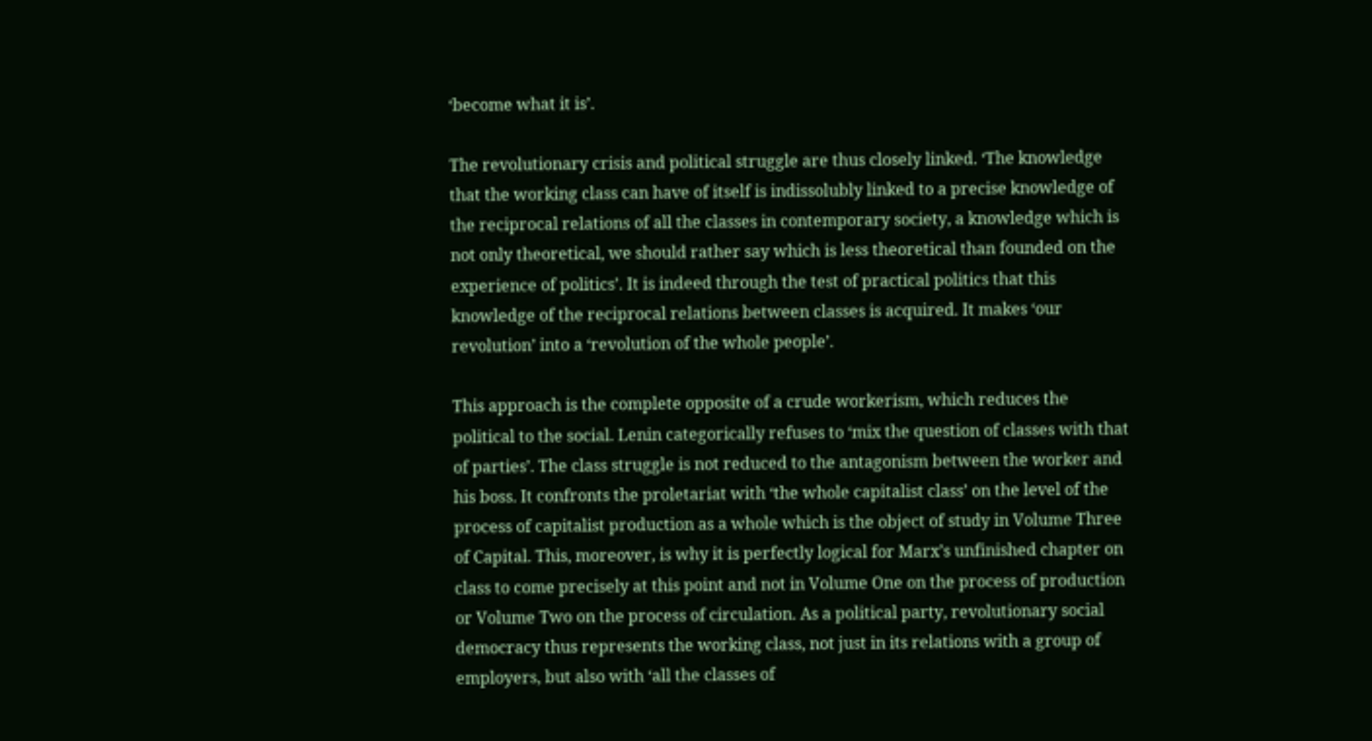‘become what it is’.

The revolutionary crisis and political struggle are thus closely linked. ‘The knowledge that the working class can have of itself is indissolubly linked to a precise knowledge of the reciprocal relations of all the classes in contemporary society, a knowledge which is not only theoretical, we should rather say which is less theoretical than founded on the experience of politics’. It is indeed through the test of practical politics that this knowledge of the reciprocal relations between classes is acquired. It makes ‘our revolution’ into a ‘revolution of the whole people’.

This approach is the complete opposite of a crude workerism, which reduces the political to the social. Lenin categorically refuses to ‘mix the question of classes with that of parties’. The class struggle is not reduced to the antagonism between the worker and his boss. It confronts the proletariat with ‘the whole capitalist class’ on the level of the process of capitalist production as a whole which is the object of study in Volume Three of Capital. This, moreover, is why it is perfectly logical for Marx’s unfinished chapter on class to come precisely at this point and not in Volume One on the process of production or Volume Two on the process of circulation. As a political party, revolutionary social democracy thus represents the working class, not just in its relations with a group of employers, but also with ‘all the classes of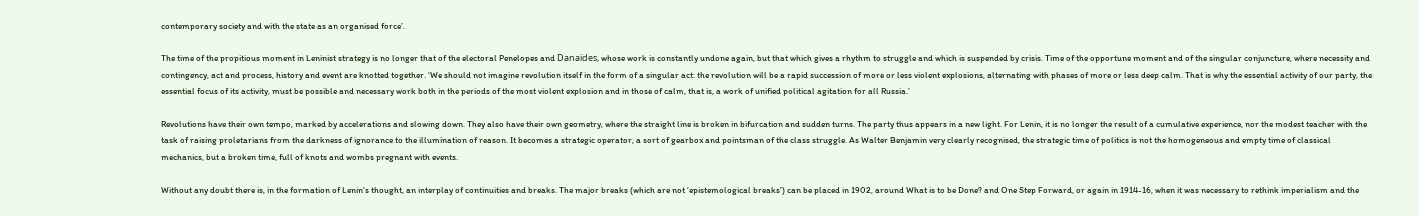contemporary society and with the state as an organised force’.

The time of the propitious moment in Leninist strategy is no longer that of the electoral Penelopes and Danaïdes, whose work is constantly undone again, but that which gives a rhythm to struggle and which is suspended by crisis. Time of the opportune moment and of the singular conjuncture, where necessity and contingency, act and process, history and event are knotted together. ‘We should not imagine revolution itself in the form of a singular act: the revolution will be a rapid succession of more or less violent explosions, alternating with phases of more or less deep calm. That is why the essential activity of our party, the essential focus of its activity, must be possible and necessary work both in the periods of the most violent explosion and in those of calm, that is, a work of unified political agitation for all Russia.’

Revolutions have their own tempo, marked by accelerations and slowing down. They also have their own geometry, where the straight line is broken in bifurcation and sudden turns. The party thus appears in a new light. For Lenin, it is no longer the result of a cumulative experience, nor the modest teacher with the task of raising proletarians from the darkness of ignorance to the illumination of reason. It becomes a strategic operator, a sort of gearbox and pointsman of the class struggle. As Walter Benjamin very clearly recognised, the strategic time of politics is not the homogeneous and empty time of classical mechanics, but a broken time, full of knots and wombs pregnant with events.

Without any doubt there is, in the formation of Lenin’s thought, an interplay of continuities and breaks. The major breaks (which are not ‘epistemological breaks’) can be placed in 1902, around What is to be Done? and One Step Forward, or again in 1914-16, when it was necessary to rethink imperialism and the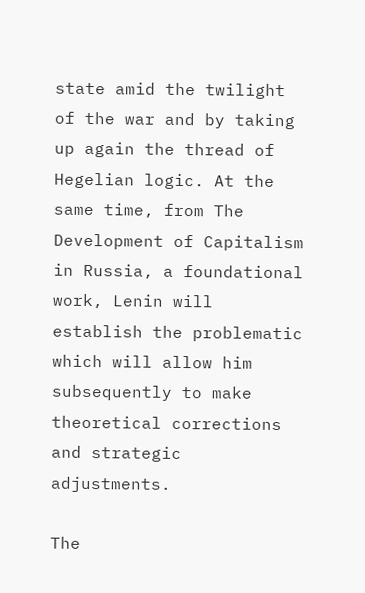state amid the twilight of the war and by taking up again the thread of Hegelian logic. At the same time, from The Development of Capitalism in Russia, a foundational work, Lenin will establish the problematic which will allow him subsequently to make theoretical corrections and strategic adjustments.

The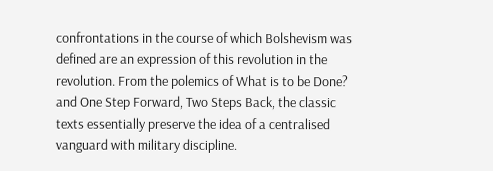confrontations in the course of which Bolshevism was defined are an expression of this revolution in the revolution. From the polemics of What is to be Done? and One Step Forward, Two Steps Back, the classic texts essentially preserve the idea of a centralised vanguard with military discipline.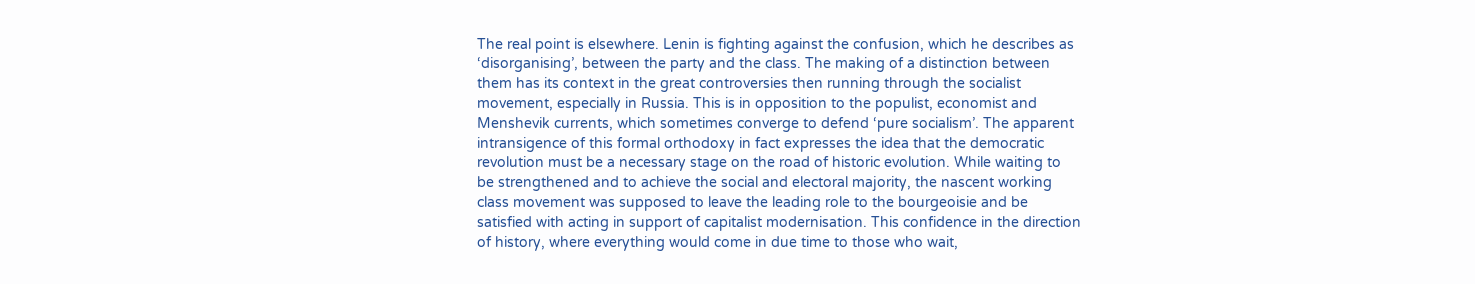The real point is elsewhere. Lenin is fighting against the confusion, which he describes as ‘disorganising’, between the party and the class. The making of a distinction between them has its context in the great controversies then running through the socialist movement, especially in Russia. This is in opposition to the populist, economist and Menshevik currents, which sometimes converge to defend ‘pure socialism’. The apparent intransigence of this formal orthodoxy in fact expresses the idea that the democratic revolution must be a necessary stage on the road of historic evolution. While waiting to be strengthened and to achieve the social and electoral majority, the nascent working class movement was supposed to leave the leading role to the bourgeoisie and be satisfied with acting in support of capitalist modernisation. This confidence in the direction of history, where everything would come in due time to those who wait,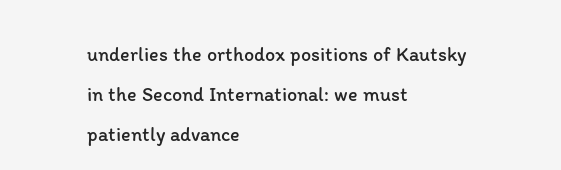underlies the orthodox positions of Kautsky in the Second International: we must patiently advance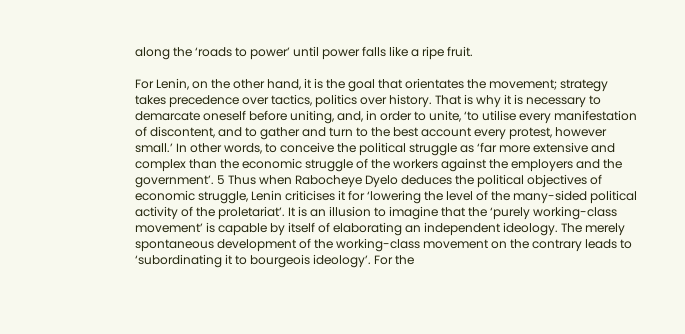along the ‘roads to power’ until power falls like a ripe fruit.

For Lenin, on the other hand, it is the goal that orientates the movement; strategy takes precedence over tactics, politics over history. That is why it is necessary to demarcate oneself before uniting, and, in order to unite, ‘to utilise every manifestation of discontent, and to gather and turn to the best account every protest, however small.’ In other words, to conceive the political struggle as ‘far more extensive and complex than the economic struggle of the workers against the employers and the government’. 5 Thus when Rabocheye Dyelo deduces the political objectives of economic struggle, Lenin criticises it for ‘lowering the level of the many-sided political activity of the proletariat’. It is an illusion to imagine that the ‘purely working-class movement’ is capable by itself of elaborating an independent ideology. The merely spontaneous development of the working-class movement on the contrary leads to ‘subordinating it to bourgeois ideology’. For the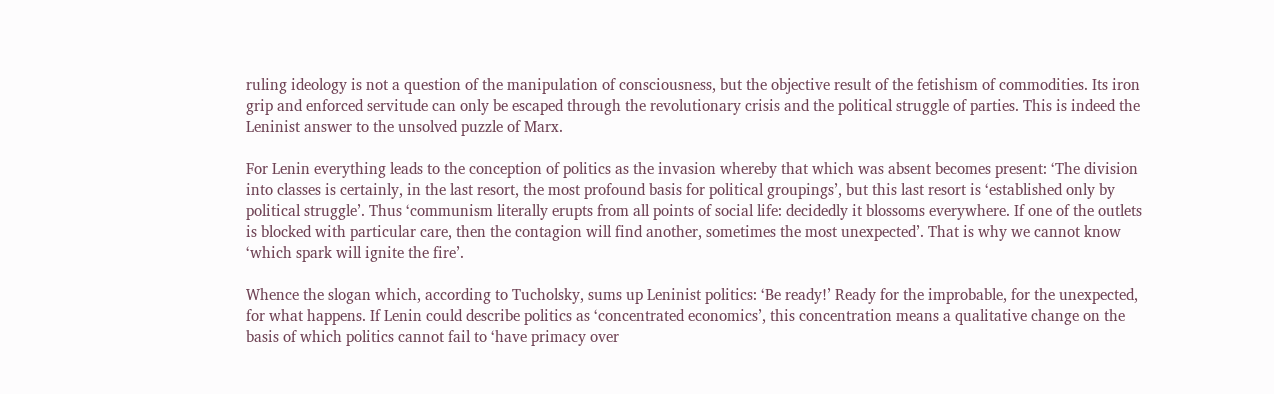ruling ideology is not a question of the manipulation of consciousness, but the objective result of the fetishism of commodities. Its iron grip and enforced servitude can only be escaped through the revolutionary crisis and the political struggle of parties. This is indeed the Leninist answer to the unsolved puzzle of Marx.

For Lenin everything leads to the conception of politics as the invasion whereby that which was absent becomes present: ‘The division into classes is certainly, in the last resort, the most profound basis for political groupings’, but this last resort is ‘established only by political struggle’. Thus ‘communism literally erupts from all points of social life: decidedly it blossoms everywhere. If one of the outlets is blocked with particular care, then the contagion will find another, sometimes the most unexpected’. That is why we cannot know ‘which spark will ignite the fire’.

Whence the slogan which, according to Tucholsky, sums up Leninist politics: ‘Be ready!’ Ready for the improbable, for the unexpected, for what happens. If Lenin could describe politics as ‘concentrated economics’, this concentration means a qualitative change on the basis of which politics cannot fail to ‘have primacy over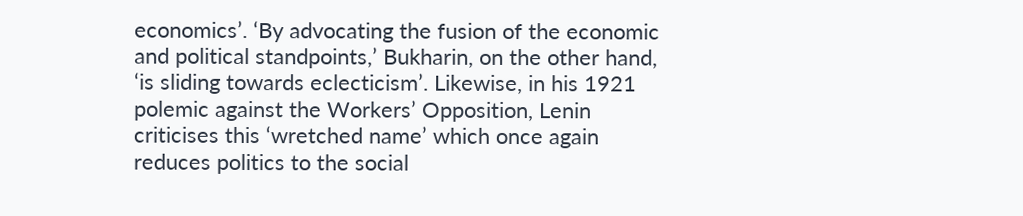economics’. ‘By advocating the fusion of the economic and political standpoints,’ Bukharin, on the other hand, ‘is sliding towards eclecticism’. Likewise, in his 1921 polemic against the Workers’ Opposition, Lenin criticises this ‘wretched name’ which once again reduces politics to the social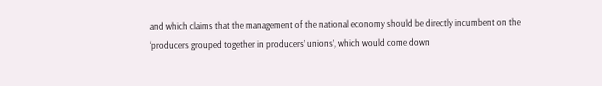and which claims that the management of the national economy should be directly incumbent on the ‘producers grouped together in producers’ unions’, which would come down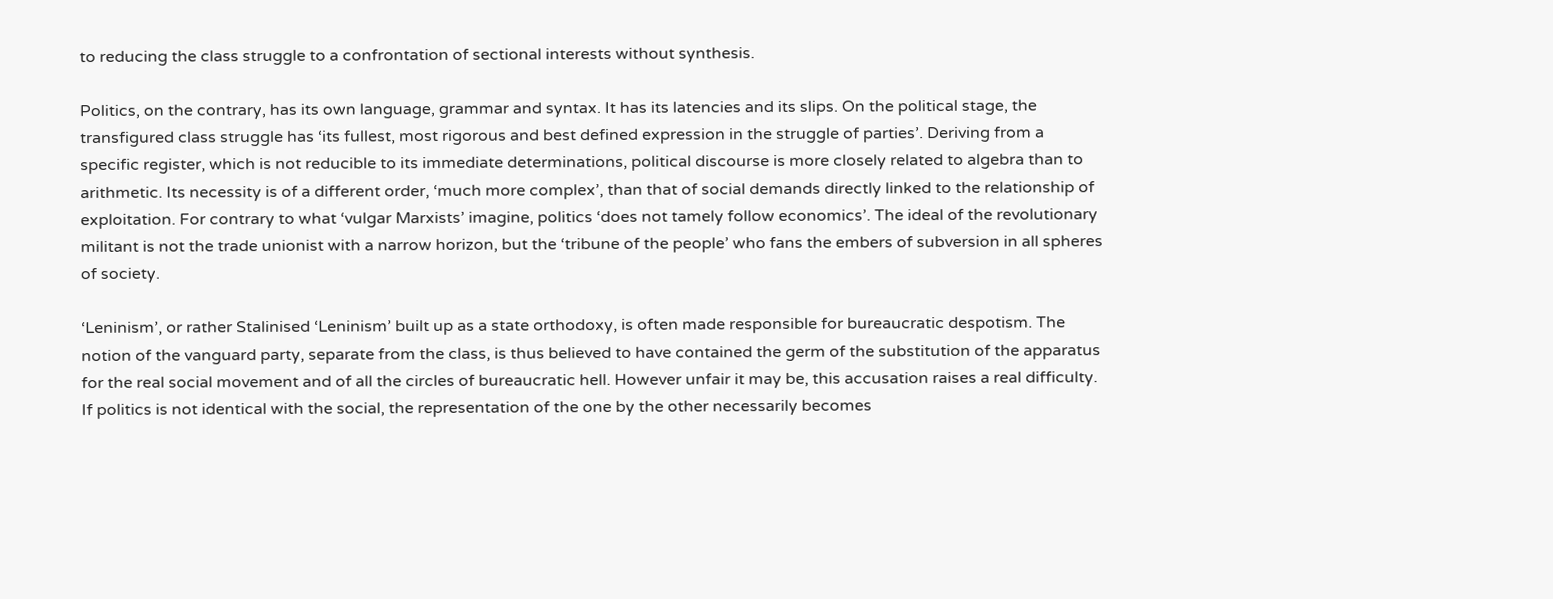to reducing the class struggle to a confrontation of sectional interests without synthesis.

Politics, on the contrary, has its own language, grammar and syntax. It has its latencies and its slips. On the political stage, the transfigured class struggle has ‘its fullest, most rigorous and best defined expression in the struggle of parties’. Deriving from a specific register, which is not reducible to its immediate determinations, political discourse is more closely related to algebra than to arithmetic. Its necessity is of a different order, ‘much more complex’, than that of social demands directly linked to the relationship of exploitation. For contrary to what ‘vulgar Marxists’ imagine, politics ‘does not tamely follow economics’. The ideal of the revolutionary militant is not the trade unionist with a narrow horizon, but the ‘tribune of the people’ who fans the embers of subversion in all spheres of society.

‘Leninism’, or rather Stalinised ‘Leninism’ built up as a state orthodoxy, is often made responsible for bureaucratic despotism. The notion of the vanguard party, separate from the class, is thus believed to have contained the germ of the substitution of the apparatus for the real social movement and of all the circles of bureaucratic hell. However unfair it may be, this accusation raises a real difficulty. If politics is not identical with the social, the representation of the one by the other necessarily becomes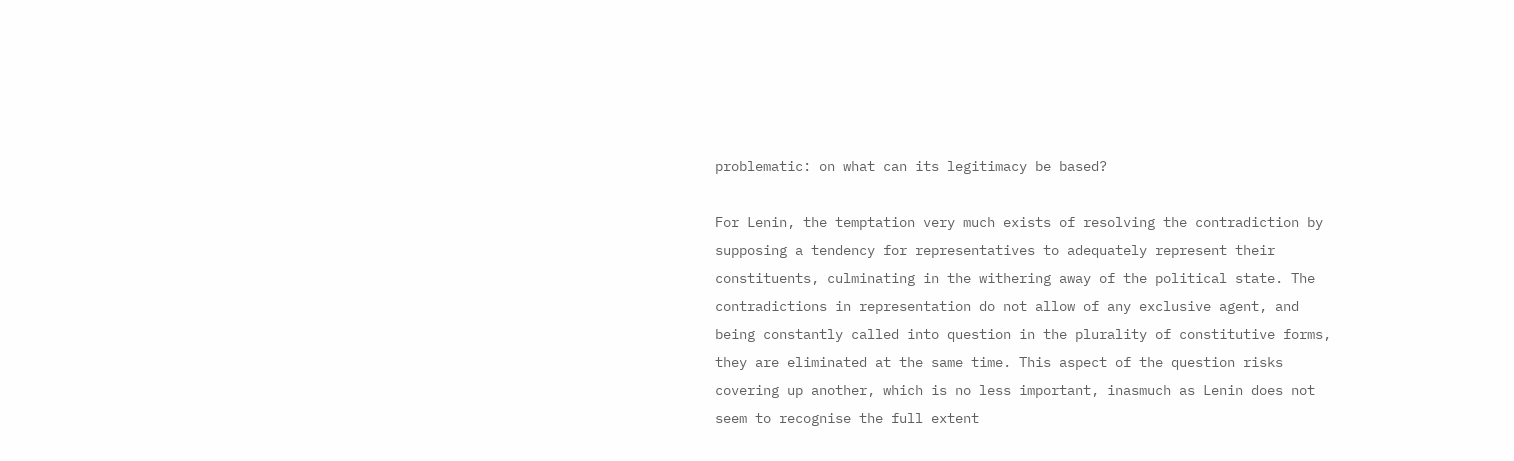problematic: on what can its legitimacy be based?

For Lenin, the temptation very much exists of resolving the contradiction by supposing a tendency for representatives to adequately represent their constituents, culminating in the withering away of the political state. The contradictions in representation do not allow of any exclusive agent, and being constantly called into question in the plurality of constitutive forms, they are eliminated at the same time. This aspect of the question risks covering up another, which is no less important, inasmuch as Lenin does not seem to recognise the full extent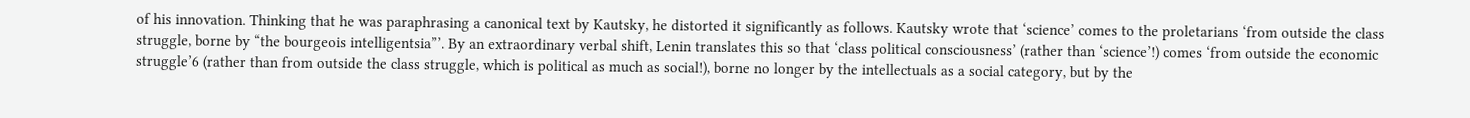of his innovation. Thinking that he was paraphrasing a canonical text by Kautsky, he distorted it significantly as follows. Kautsky wrote that ‘science’ comes to the proletarians ‘from outside the class struggle, borne by “the bourgeois intelligentsia”’. By an extraordinary verbal shift, Lenin translates this so that ‘class political consciousness’ (rather than ‘science’!) comes ‘from outside the economic struggle’6 (rather than from outside the class struggle, which is political as much as social!), borne no longer by the intellectuals as a social category, but by the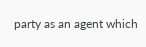party as an agent which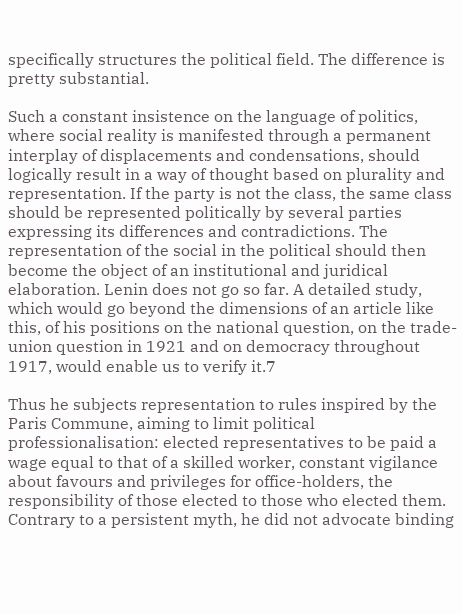specifically structures the political field. The difference is pretty substantial.

Such a constant insistence on the language of politics, where social reality is manifested through a permanent interplay of displacements and condensations, should logically result in a way of thought based on plurality and representation. If the party is not the class, the same class should be represented politically by several parties expressing its differences and contradictions. The representation of the social in the political should then become the object of an institutional and juridical elaboration. Lenin does not go so far. A detailed study, which would go beyond the dimensions of an article like this, of his positions on the national question, on the trade-union question in 1921 and on democracy throughout 1917, would enable us to verify it.7

Thus he subjects representation to rules inspired by the Paris Commune, aiming to limit political professionalisation: elected representatives to be paid a wage equal to that of a skilled worker, constant vigilance about favours and privileges for office-holders, the responsibility of those elected to those who elected them. Contrary to a persistent myth, he did not advocate binding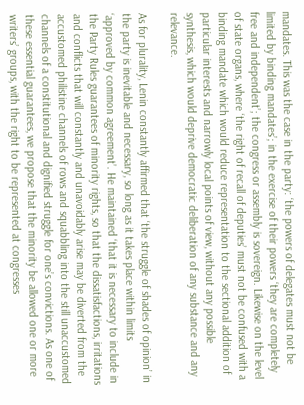mandates. This was the case in the party: ‘the powers of delegates must not be limited by binding mandates’; in the exercise of their powers ‘they are completely free and independent’; the congress or assembly is sovereign. Likewise on the level of state organs, where ‘the right of recall of deputies’ must not be confused with a binding mandate which would reduce representation to the sectional addition of particular interests and narrowly local points of view, without any possible synthesis, which would deprive democratic deliberation of any substance and any relevance.

As for plurality, Lenin constantly affirmed that ‘the struggle of shades of opinion’ in the party is inevitable and necessary, so long as it takes place within limits ‘approved by common agreement’. He maintained ‘that it is necessary to include in the Party Rules guarantees of minority rights, so that the dissatisfactions, irritations and conflicts that will constantly and unavoidably arise may be diverted from the accustomed philistine channels of rows and squabbling into the still unaccustomed channels of a constitutional and dignified struggle for one’s convictions. As one of these essential guarantees, we propose that the minority be allowed one or more writers’ groups, with the right to be represented at congresses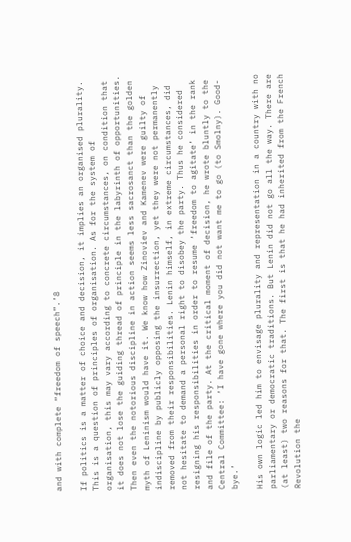and with complete “freedom of speech”.’8

If politics is a matter of choice and decision, it implies an organised plurality. This is a question of principles of organisation. As for the system of organisation, this may vary according to concrete circumstances, on condition that it does not lose the guiding thread of principle in the labyrinth of opportunities. Then even the notorious discipline in action seems less sacrosanct than the golden myth of Leninism would have it. We know how Zinoviev and Kamenev were guilty of indiscipline by publicly opposing the insurrection, yet they were not permanently removed from their responsibilities. Lenin himself, in extreme circumstances, did not hesitate to demand a personal right to disobey the party. Thus he considered resigning his responsibilities in order to resume ‘freedom to agitate’ in the rank and file of the party. At the critical moment of decision, he wrote bluntly to the Central Committee: ‘I have gone where you did not want me to go (to Smolny). Good-bye.’

His own logic led him to envisage plurality and representation in a country with no parliamentary or democratic traditions. But Lenin did not go all the way. There are (at least) two reasons for that. The first is that he had inherited from the French Revolution the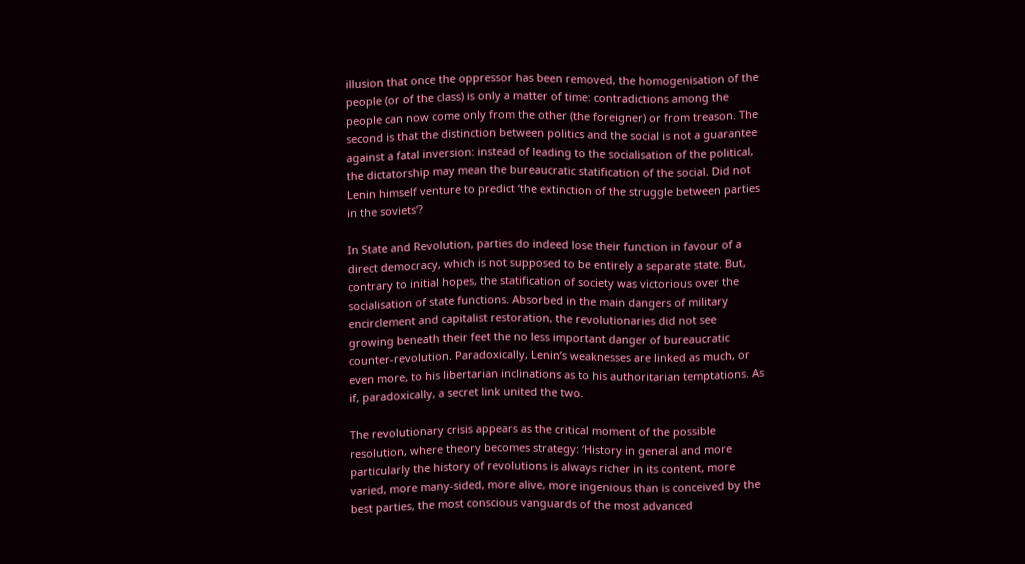illusion that once the oppressor has been removed, the homogenisation of the people (or of the class) is only a matter of time: contradictions among the people can now come only from the other (the foreigner) or from treason. The second is that the distinction between politics and the social is not a guarantee against a fatal inversion: instead of leading to the socialisation of the political, the dictatorship may mean the bureaucratic statification of the social. Did not Lenin himself venture to predict ‘the extinction of the struggle between parties in the soviets’?

In State and Revolution, parties do indeed lose their function in favour of a direct democracy, which is not supposed to be entirely a separate state. But, contrary to initial hopes, the statification of society was victorious over the socialisation of state functions. Absorbed in the main dangers of military encirclement and capitalist restoration, the revolutionaries did not see growing beneath their feet the no less important danger of bureaucratic counter-revolution. Paradoxically, Lenin’s weaknesses are linked as much, or even more, to his libertarian inclinations as to his authoritarian temptations. As if, paradoxically, a secret link united the two.

The revolutionary crisis appears as the critical moment of the possible resolution, where theory becomes strategy: ‘History in general and more particularly the history of revolutions is always richer in its content, more varied, more many-sided, more alive, more ingenious than is conceived by the best parties, the most conscious vanguards of the most advanced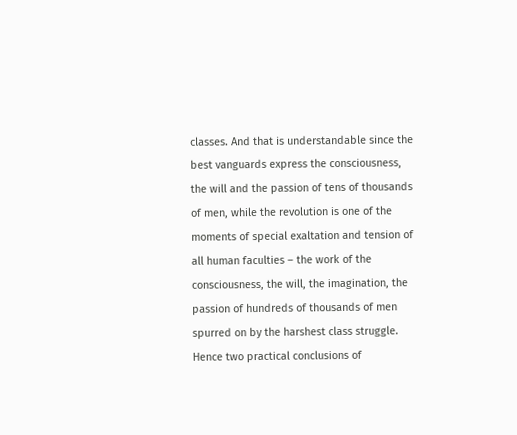classes. And that is understandable since the best vanguards express the consciousness, the will and the passion of tens of thousands of men, while the revolution is one of the moments of special exaltation and tension of all human faculties – the work of the consciousness, the will, the imagination, the passion of hundreds of thousands of men spurred on by the harshest class struggle. Hence two practical conclusions of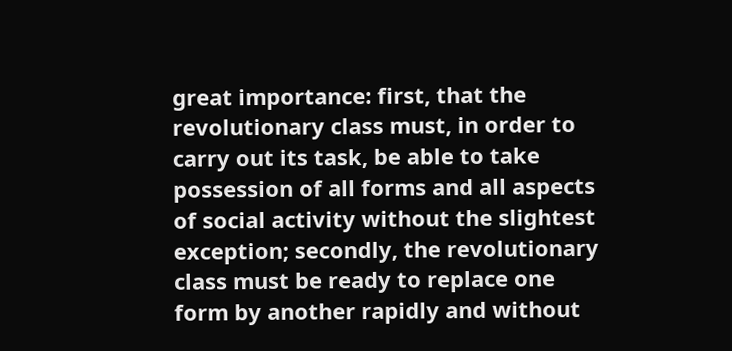great importance: first, that the revolutionary class must, in order to carry out its task, be able to take possession of all forms and all aspects of social activity without the slightest exception; secondly, the revolutionary class must be ready to replace one form by another rapidly and without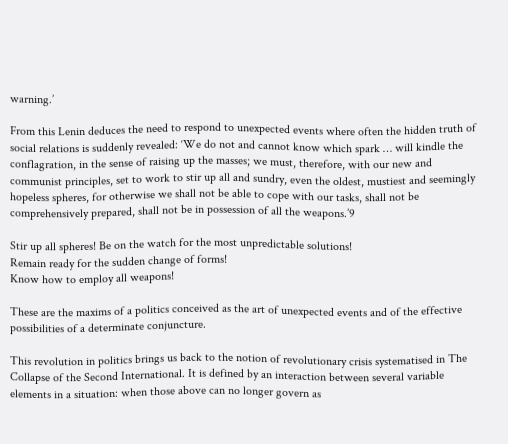warning.’

From this Lenin deduces the need to respond to unexpected events where often the hidden truth of social relations is suddenly revealed: ‘We do not and cannot know which spark … will kindle the conflagration, in the sense of raising up the masses; we must, therefore, with our new and communist principles, set to work to stir up all and sundry, even the oldest, mustiest and seemingly hopeless spheres, for otherwise we shall not be able to cope with our tasks, shall not be comprehensively prepared, shall not be in possession of all the weapons.’9

Stir up all spheres! Be on the watch for the most unpredictable solutions!
Remain ready for the sudden change of forms!
Know how to employ all weapons!

These are the maxims of a politics conceived as the art of unexpected events and of the effective possibilities of a determinate conjuncture.

This revolution in politics brings us back to the notion of revolutionary crisis systematised in The Collapse of the Second International. It is defined by an interaction between several variable elements in a situation: when those above can no longer govern as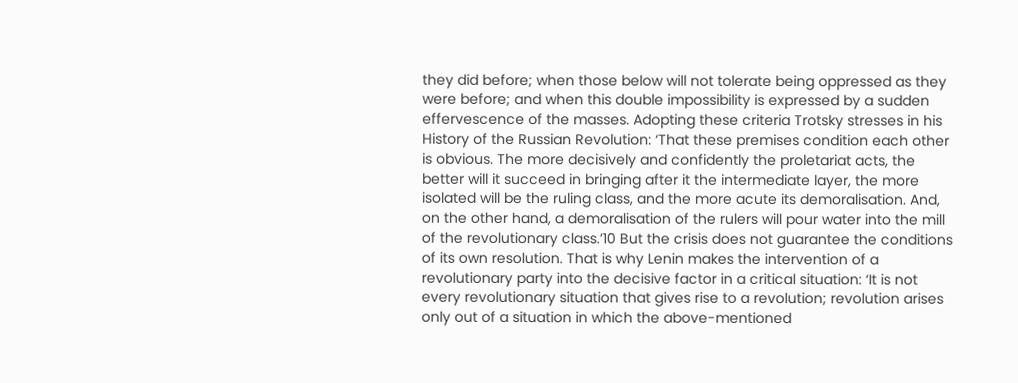they did before; when those below will not tolerate being oppressed as they were before; and when this double impossibility is expressed by a sudden effervescence of the masses. Adopting these criteria Trotsky stresses in his History of the Russian Revolution: ‘That these premises condition each other is obvious. The more decisively and confidently the proletariat acts, the better will it succeed in bringing after it the intermediate layer, the more isolated will be the ruling class, and the more acute its demoralisation. And, on the other hand, a demoralisation of the rulers will pour water into the mill of the revolutionary class.’10 But the crisis does not guarantee the conditions of its own resolution. That is why Lenin makes the intervention of a revolutionary party into the decisive factor in a critical situation: ‘It is not every revolutionary situation that gives rise to a revolution; revolution arises only out of a situation in which the above-mentioned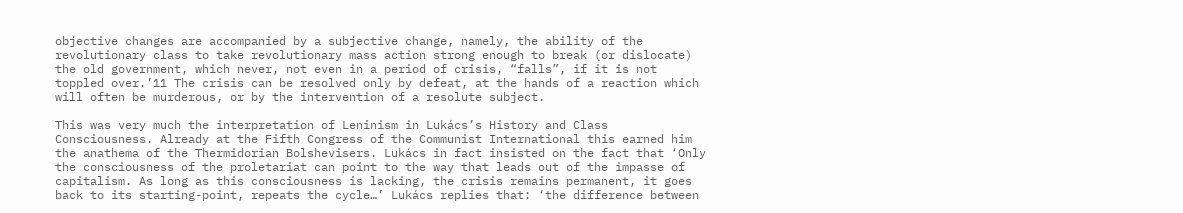objective changes are accompanied by a subjective change, namely, the ability of the revolutionary class to take revolutionary mass action strong enough to break (or dislocate) the old government, which never, not even in a period of crisis, “falls”, if it is not toppled over.’11 The crisis can be resolved only by defeat, at the hands of a reaction which will often be murderous, or by the intervention of a resolute subject.

This was very much the interpretation of Leninism in Lukács’s History and Class Consciousness. Already at the Fifth Congress of the Communist International this earned him the anathema of the Thermidorian Bolshevisers. Lukács in fact insisted on the fact that ‘Only the consciousness of the proletariat can point to the way that leads out of the impasse of capitalism. As long as this consciousness is lacking, the crisis remains permanent, it goes back to its starting-point, repeats the cycle…’ Lukács replies that: ‘the difference between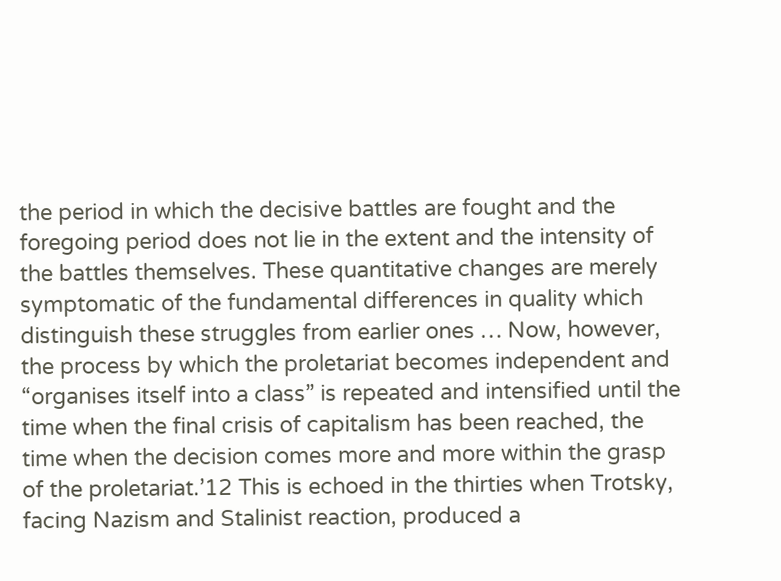the period in which the decisive battles are fought and the foregoing period does not lie in the extent and the intensity of the battles themselves. These quantitative changes are merely symptomatic of the fundamental differences in quality which distinguish these struggles from earlier ones … Now, however, the process by which the proletariat becomes independent and “organises itself into a class” is repeated and intensified until the time when the final crisis of capitalism has been reached, the time when the decision comes more and more within the grasp of the proletariat.’12 This is echoed in the thirties when Trotsky, facing Nazism and Stalinist reaction, produced a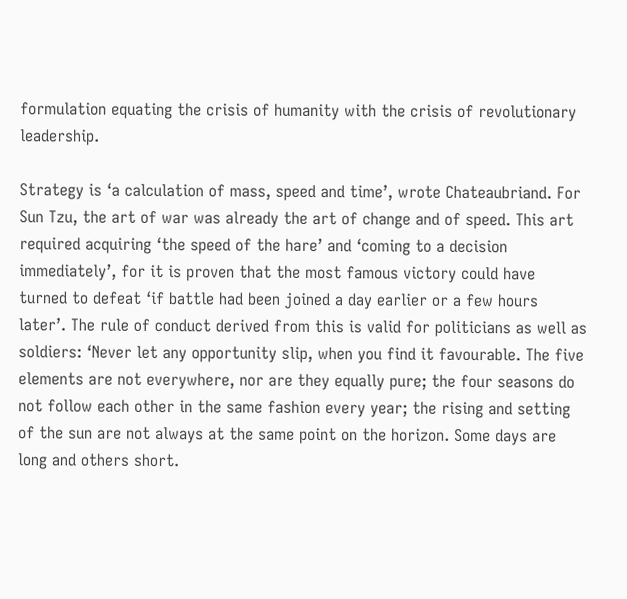formulation equating the crisis of humanity with the crisis of revolutionary leadership.

Strategy is ‘a calculation of mass, speed and time’, wrote Chateaubriand. For Sun Tzu, the art of war was already the art of change and of speed. This art required acquiring ‘the speed of the hare’ and ‘coming to a decision immediately’, for it is proven that the most famous victory could have turned to defeat ‘if battle had been joined a day earlier or a few hours later’. The rule of conduct derived from this is valid for politicians as well as soldiers: ‘Never let any opportunity slip, when you find it favourable. The five elements are not everywhere, nor are they equally pure; the four seasons do not follow each other in the same fashion every year; the rising and setting of the sun are not always at the same point on the horizon. Some days are long and others short.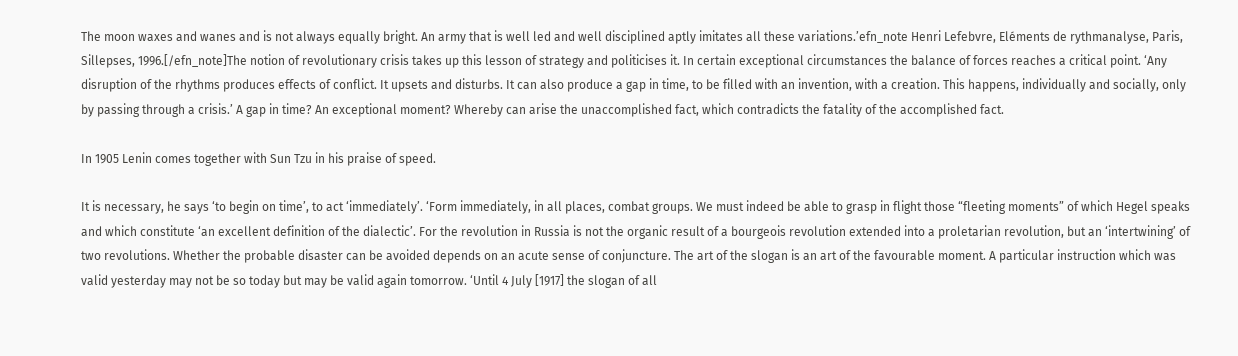The moon waxes and wanes and is not always equally bright. An army that is well led and well disciplined aptly imitates all these variations.’efn_note Henri Lefebvre, Eléments de rythmanalyse, Paris, Sillepses, 1996.[/efn_note]The notion of revolutionary crisis takes up this lesson of strategy and politicises it. In certain exceptional circumstances the balance of forces reaches a critical point. ‘Any disruption of the rhythms produces effects of conflict. It upsets and disturbs. It can also produce a gap in time, to be filled with an invention, with a creation. This happens, individually and socially, only by passing through a crisis.’ A gap in time? An exceptional moment? Whereby can arise the unaccomplished fact, which contradicts the fatality of the accomplished fact.

In 1905 Lenin comes together with Sun Tzu in his praise of speed.

It is necessary, he says ‘to begin on time’, to act ‘immediately’. ‘Form immediately, in all places, combat groups. We must indeed be able to grasp in flight those “fleeting moments” of which Hegel speaks and which constitute ‘an excellent definition of the dialectic’. For the revolution in Russia is not the organic result of a bourgeois revolution extended into a proletarian revolution, but an ‘intertwining’ of two revolutions. Whether the probable disaster can be avoided depends on an acute sense of conjuncture. The art of the slogan is an art of the favourable moment. A particular instruction which was valid yesterday may not be so today but may be valid again tomorrow. ‘Until 4 July [1917] the slogan of all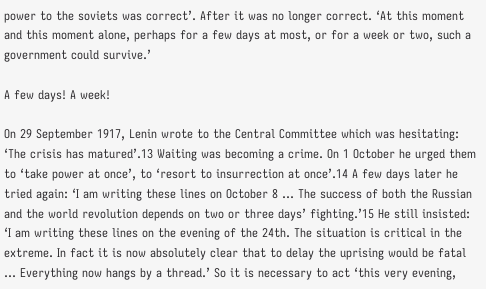power to the soviets was correct’. After it was no longer correct. ‘At this moment and this moment alone, perhaps for a few days at most, or for a week or two, such a government could survive.’

A few days! A week!

On 29 September 1917, Lenin wrote to the Central Committee which was hesitating: ‘The crisis has matured’.13 Waiting was becoming a crime. On 1 October he urged them to ‘take power at once’, to ‘resort to insurrection at once’.14 A few days later he tried again: ‘I am writing these lines on October 8 … The success of both the Russian and the world revolution depends on two or three days’ fighting.’15 He still insisted: ‘I am writing these lines on the evening of the 24th. The situation is critical in the extreme. In fact it is now absolutely clear that to delay the uprising would be fatal … Everything now hangs by a thread.’ So it is necessary to act ‘this very evening,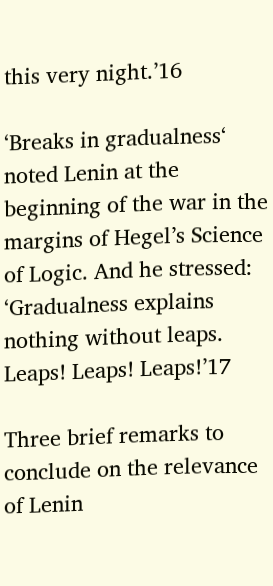this very night.’16

‘Breaks in gradualness‘ noted Lenin at the beginning of the war in the margins of Hegel’s Science of Logic. And he stressed: ‘Gradualness explains nothing without leaps. Leaps! Leaps! Leaps!’17

Three brief remarks to conclude on the relevance of Lenin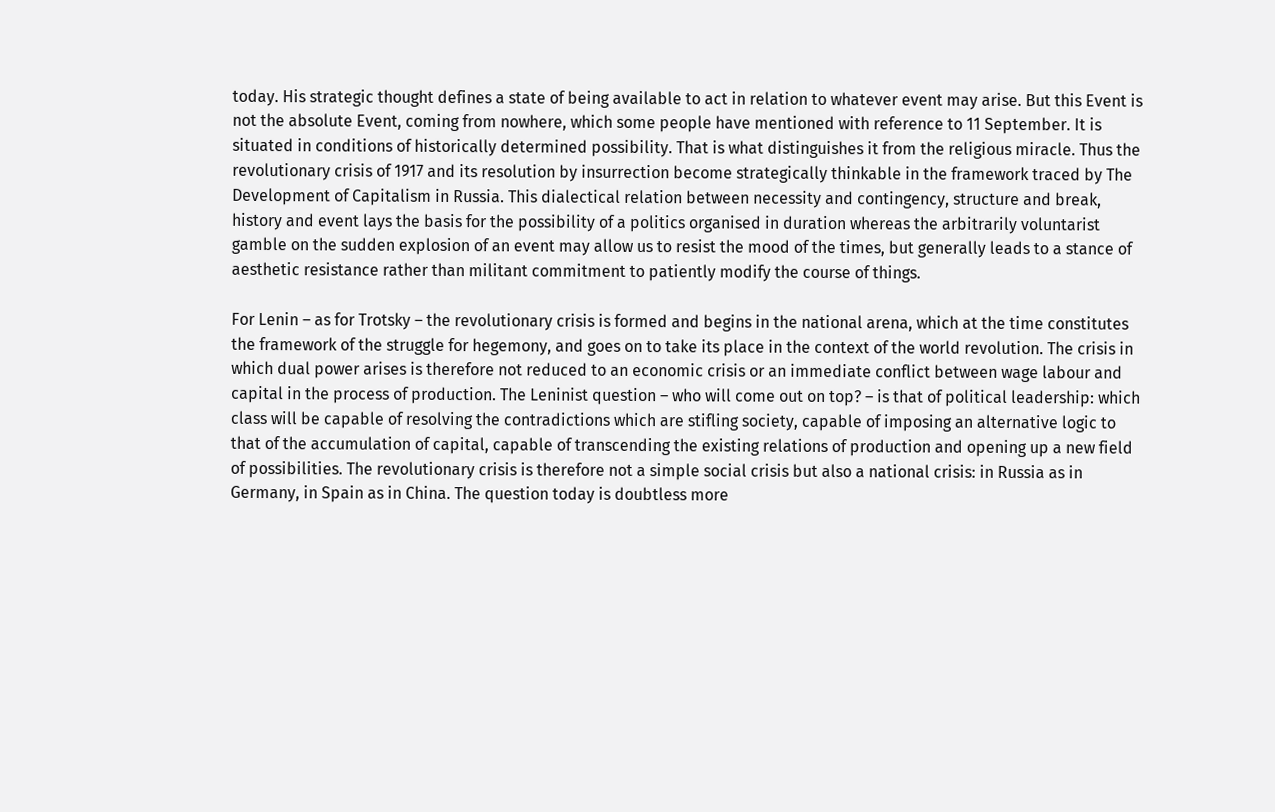today. His strategic thought defines a state of being available to act in relation to whatever event may arise. But this Event is not the absolute Event, coming from nowhere, which some people have mentioned with reference to 11 September. It is situated in conditions of historically determined possibility. That is what distinguishes it from the religious miracle. Thus the revolutionary crisis of 1917 and its resolution by insurrection become strategically thinkable in the framework traced by The Development of Capitalism in Russia. This dialectical relation between necessity and contingency, structure and break, history and event lays the basis for the possibility of a politics organised in duration whereas the arbitrarily voluntarist gamble on the sudden explosion of an event may allow us to resist the mood of the times, but generally leads to a stance of aesthetic resistance rather than militant commitment to patiently modify the course of things.

For Lenin – as for Trotsky – the revolutionary crisis is formed and begins in the national arena, which at the time constitutes the framework of the struggle for hegemony, and goes on to take its place in the context of the world revolution. The crisis in which dual power arises is therefore not reduced to an economic crisis or an immediate conflict between wage labour and capital in the process of production. The Leninist question – who will come out on top? – is that of political leadership: which class will be capable of resolving the contradictions which are stifling society, capable of imposing an alternative logic to that of the accumulation of capital, capable of transcending the existing relations of production and opening up a new field of possibilities. The revolutionary crisis is therefore not a simple social crisis but also a national crisis: in Russia as in Germany, in Spain as in China. The question today is doubtless more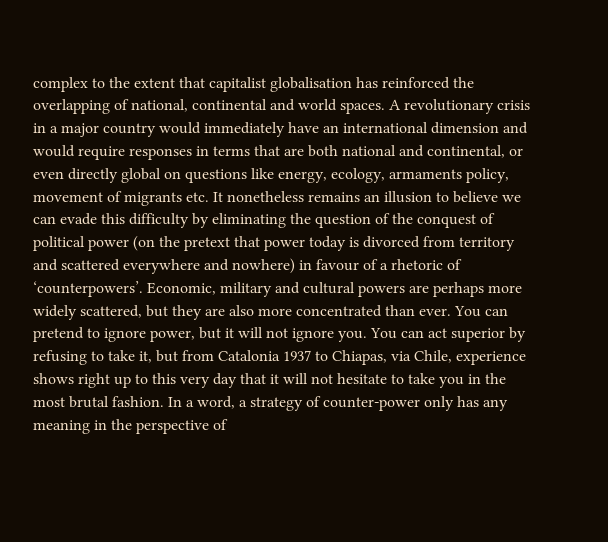complex to the extent that capitalist globalisation has reinforced the overlapping of national, continental and world spaces. A revolutionary crisis in a major country would immediately have an international dimension and would require responses in terms that are both national and continental, or even directly global on questions like energy, ecology, armaments policy, movement of migrants etc. It nonetheless remains an illusion to believe we can evade this difficulty by eliminating the question of the conquest of political power (on the pretext that power today is divorced from territory and scattered everywhere and nowhere) in favour of a rhetoric of ‘counterpowers’. Economic, military and cultural powers are perhaps more widely scattered, but they are also more concentrated than ever. You can pretend to ignore power, but it will not ignore you. You can act superior by refusing to take it, but from Catalonia 1937 to Chiapas, via Chile, experience shows right up to this very day that it will not hesitate to take you in the most brutal fashion. In a word, a strategy of counter-power only has any meaning in the perspective of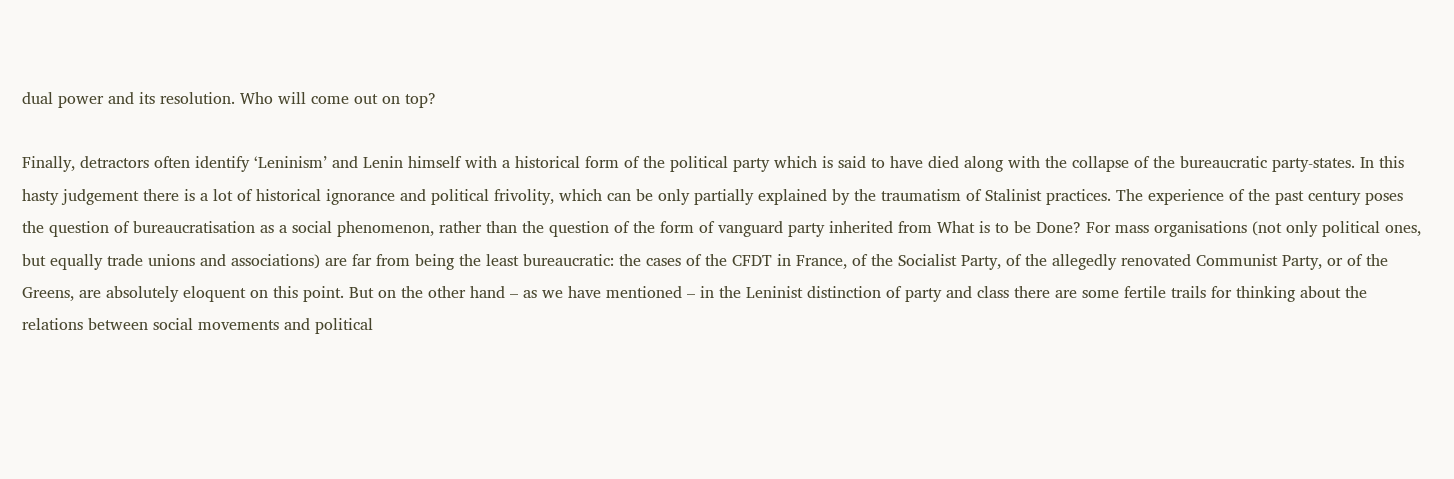dual power and its resolution. Who will come out on top?

Finally, detractors often identify ‘Leninism’ and Lenin himself with a historical form of the political party which is said to have died along with the collapse of the bureaucratic party-states. In this hasty judgement there is a lot of historical ignorance and political frivolity, which can be only partially explained by the traumatism of Stalinist practices. The experience of the past century poses the question of bureaucratisation as a social phenomenon, rather than the question of the form of vanguard party inherited from What is to be Done? For mass organisations (not only political ones, but equally trade unions and associations) are far from being the least bureaucratic: the cases of the CFDT in France, of the Socialist Party, of the allegedly renovated Communist Party, or of the Greens, are absolutely eloquent on this point. But on the other hand – as we have mentioned – in the Leninist distinction of party and class there are some fertile trails for thinking about the relations between social movements and political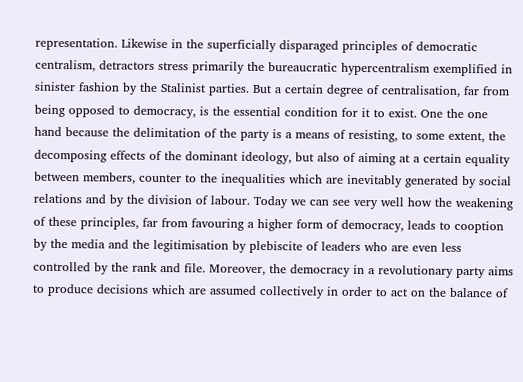representation. Likewise in the superficially disparaged principles of democratic centralism, detractors stress primarily the bureaucratic hypercentralism exemplified in sinister fashion by the Stalinist parties. But a certain degree of centralisation, far from being opposed to democracy, is the essential condition for it to exist. One the one hand because the delimitation of the party is a means of resisting, to some extent, the decomposing effects of the dominant ideology, but also of aiming at a certain equality between members, counter to the inequalities which are inevitably generated by social relations and by the division of labour. Today we can see very well how the weakening of these principles, far from favouring a higher form of democracy, leads to cooption by the media and the legitimisation by plebiscite of leaders who are even less controlled by the rank and file. Moreover, the democracy in a revolutionary party aims to produce decisions which are assumed collectively in order to act on the balance of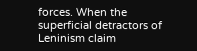forces. When the superficial detractors of Leninism claim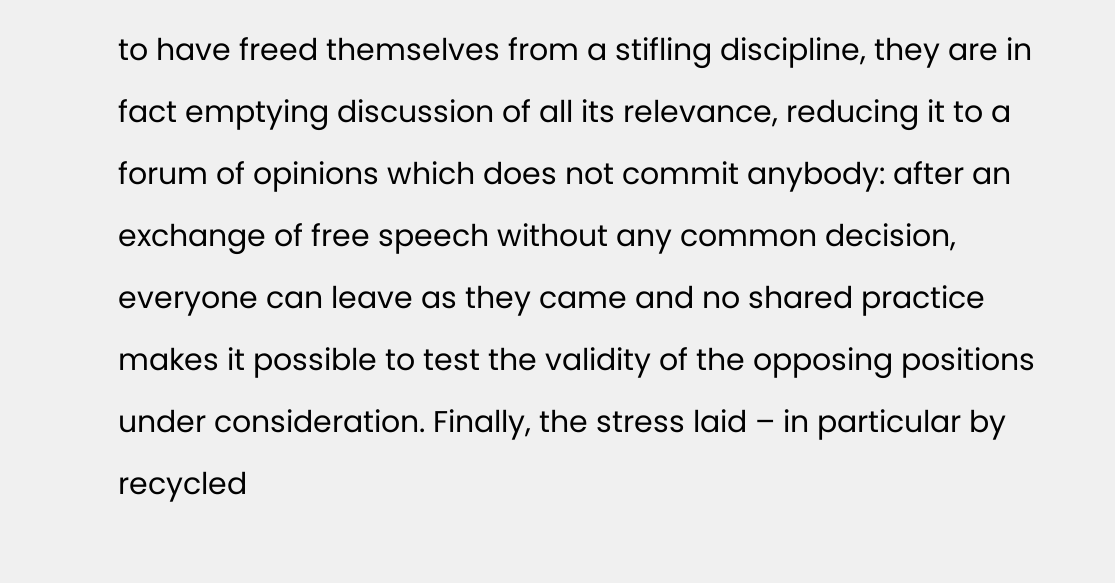to have freed themselves from a stifling discipline, they are in fact emptying discussion of all its relevance, reducing it to a forum of opinions which does not commit anybody: after an exchange of free speech without any common decision, everyone can leave as they came and no shared practice makes it possible to test the validity of the opposing positions under consideration. Finally, the stress laid – in particular by recycled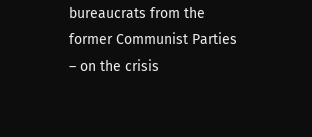bureaucrats from the former Communist Parties – on the crisis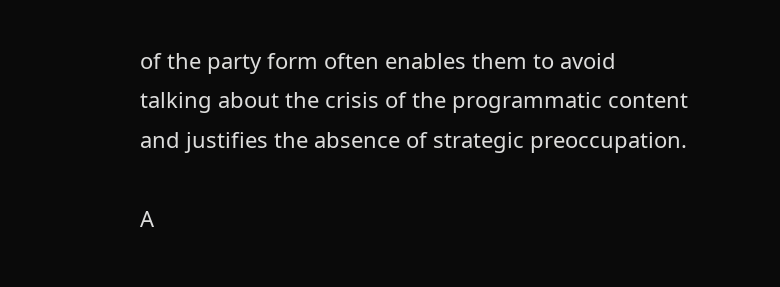of the party form often enables them to avoid talking about the crisis of the programmatic content and justifies the absence of strategic preoccupation.

A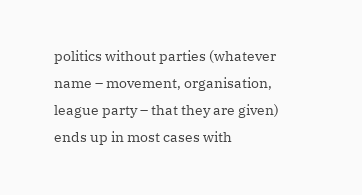politics without parties (whatever name – movement, organisation, league party – that they are given) ends up in most cases with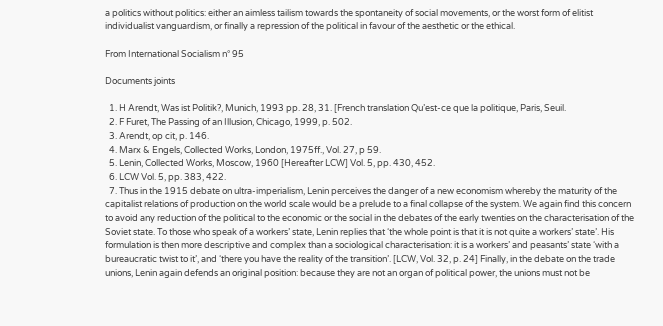a politics without politics: either an aimless tailism towards the spontaneity of social movements, or the worst form of elitist individualist vanguardism, or finally a repression of the political in favour of the aesthetic or the ethical.

From International Socialism n° 95

Documents joints

  1. H Arendt, Was ist Politik?, Munich, 1993 pp. 28, 31. [French translation Qu’est-ce que la politique, Paris, Seuil.
  2. F Furet, The Passing of an Illusion, Chicago, 1999, p. 502.
  3. Arendt, op cit, p. 146.
  4. Marx & Engels, Collected Works, London, 1975ff., Vol. 27, p 59.
  5. Lenin, Collected Works, Moscow, 1960 [Hereafter LCW] Vol. 5, pp. 430, 452.
  6. LCW Vol. 5, pp. 383, 422.
  7. Thus in the 1915 debate on ultra-imperialism, Lenin perceives the danger of a new economism whereby the maturity of the capitalist relations of production on the world scale would be a prelude to a final collapse of the system. We again find this concern to avoid any reduction of the political to the economic or the social in the debates of the early twenties on the characterisation of the Soviet state. To those who speak of a workers’ state, Lenin replies that ‘the whole point is that it is not quite a workers’ state’. His formulation is then more descriptive and complex than a sociological characterisation: it is a workers’ and peasants’ state ‘with a bureaucratic twist to it’, and ‘there you have the reality of the transition’. [LCW, Vol. 32, p. 24] Finally, in the debate on the trade unions, Lenin again defends an original position: because they are not an organ of political power, the unions must not be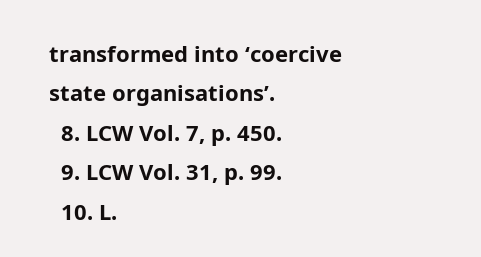transformed into ‘coercive state organisations’.
  8. LCW Vol. 7, p. 450.
  9. LCW Vol. 31, p. 99.
  10. L.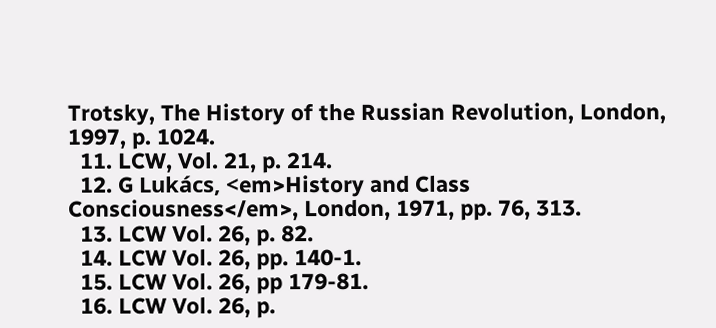Trotsky, The History of the Russian Revolution, London, 1997, p. 1024.
  11. LCW, Vol. 21, p. 214.
  12. G Lukács, <em>History and Class Consciousness</em>, London, 1971, pp. 76, 313.
  13. LCW Vol. 26, p. 82.
  14. LCW Vol. 26, pp. 140-1.
  15. LCW Vol. 26, pp 179-81.
  16. LCW Vol. 26, p.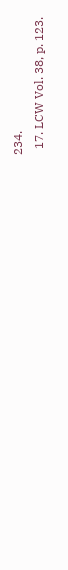234.
  17. LCW Vol. 38, p. 123.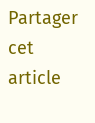Partager cet article